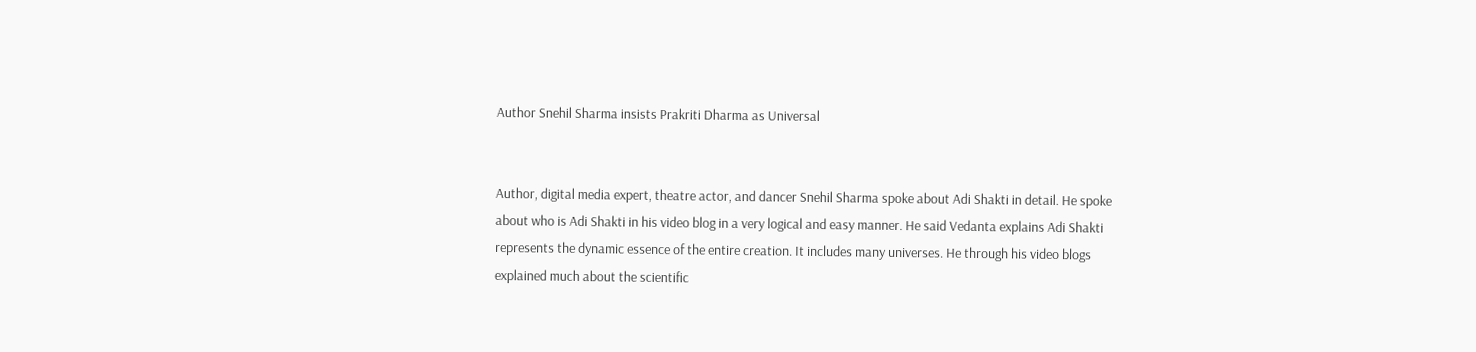Author Snehil Sharma insists Prakriti Dharma as Universal


Author, digital media expert, theatre actor, and dancer Snehil Sharma spoke about Adi Shakti in detail. He spoke about who is Adi Shakti in his video blog in a very logical and easy manner. He said Vedanta explains Adi Shakti represents the dynamic essence of the entire creation. It includes many universes. He through his video blogs explained much about the scientific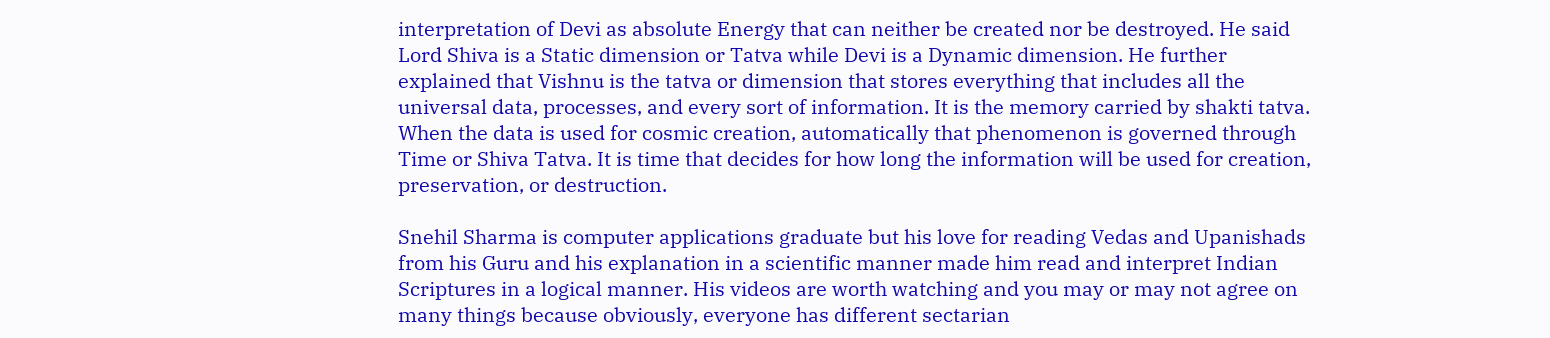interpretation of Devi as absolute Energy that can neither be created nor be destroyed. He said Lord Shiva is a Static dimension or Tatva while Devi is a Dynamic dimension. He further explained that Vishnu is the tatva or dimension that stores everything that includes all the universal data, processes, and every sort of information. It is the memory carried by shakti tatva. When the data is used for cosmic creation, automatically that phenomenon is governed through Time or Shiva Tatva. It is time that decides for how long the information will be used for creation, preservation, or destruction.

Snehil Sharma is computer applications graduate but his love for reading Vedas and Upanishads from his Guru and his explanation in a scientific manner made him read and interpret Indian Scriptures in a logical manner. His videos are worth watching and you may or may not agree on many things because obviously, everyone has different sectarian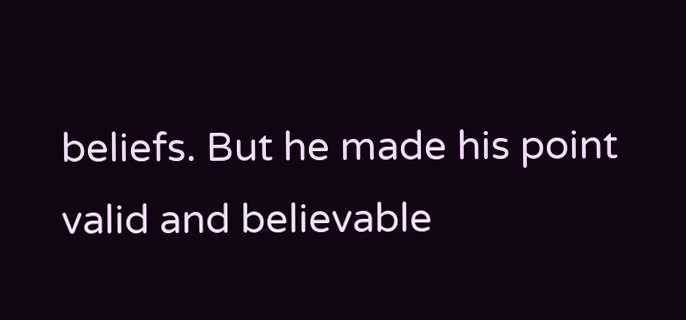beliefs. But he made his point valid and believable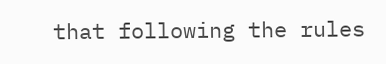that following the rules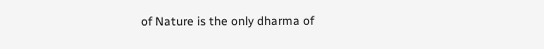of Nature is the only dharma of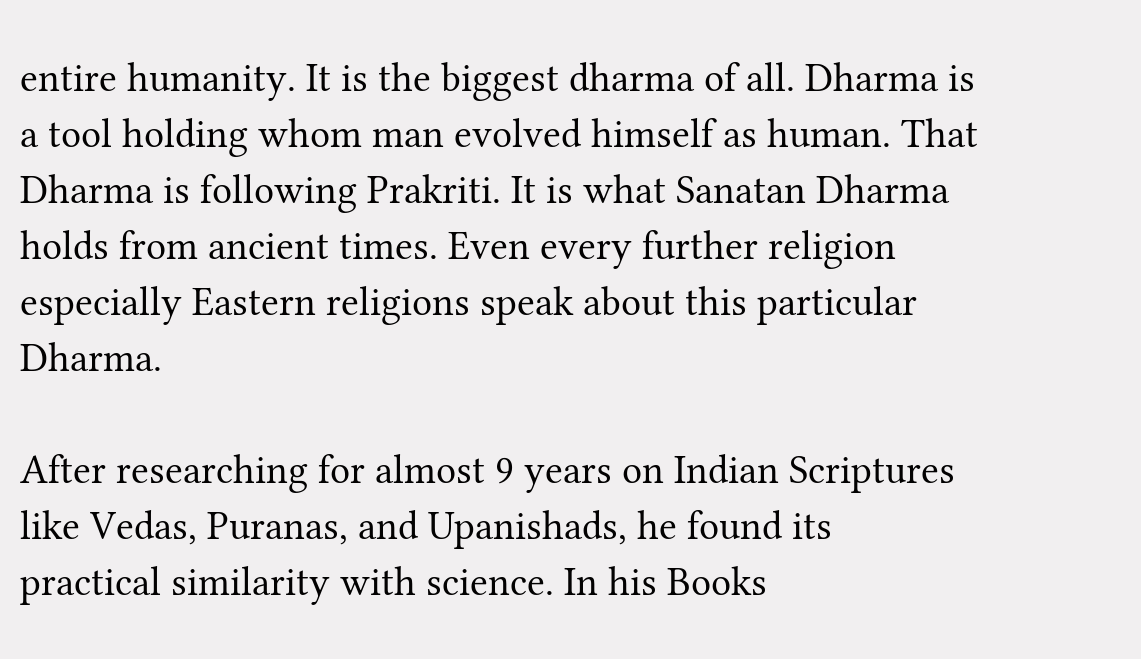entire humanity. It is the biggest dharma of all. Dharma is a tool holding whom man evolved himself as human. That Dharma is following Prakriti. It is what Sanatan Dharma holds from ancient times. Even every further religion especially Eastern religions speak about this particular Dharma.

After researching for almost 9 years on Indian Scriptures like Vedas, Puranas, and Upanishads, he found its practical similarity with science. In his Books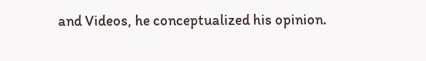and Videos, he conceptualized his opinion.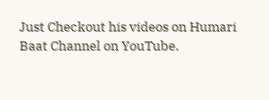Just Checkout his videos on Humari Baat Channel on YouTube.